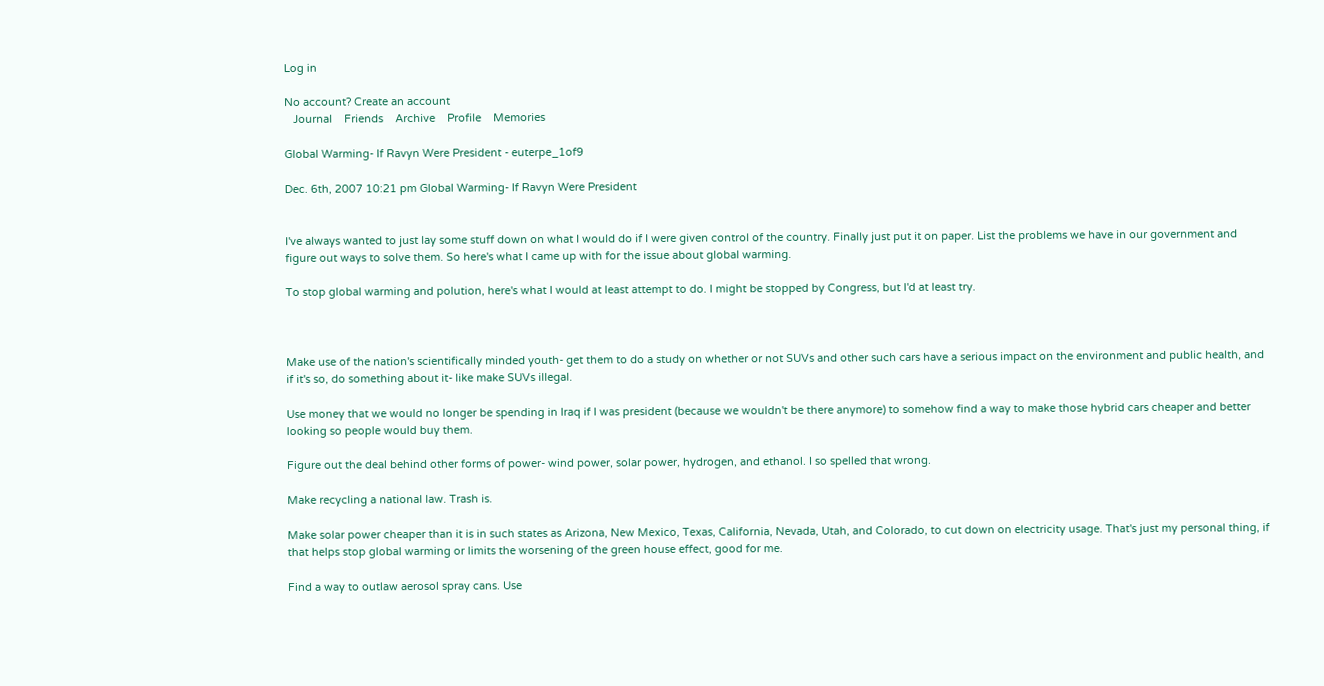Log in

No account? Create an account
   Journal    Friends    Archive    Profile    Memories

Global Warming- If Ravyn Were President - euterpe_1of9

Dec. 6th, 2007 10:21 pm Global Warming- If Ravyn Were President


I've always wanted to just lay some stuff down on what I would do if I were given control of the country. Finally just put it on paper. List the problems we have in our government and figure out ways to solve them. So here's what I came up with for the issue about global warming.

To stop global warming and polution, here's what I would at least attempt to do. I might be stopped by Congress, but I'd at least try.



Make use of the nation's scientifically minded youth- get them to do a study on whether or not SUVs and other such cars have a serious impact on the environment and public health, and if it's so, do something about it- like make SUVs illegal.

Use money that we would no longer be spending in Iraq if I was president (because we wouldn't be there anymore) to somehow find a way to make those hybrid cars cheaper and better looking so people would buy them.

Figure out the deal behind other forms of power- wind power, solar power, hydrogen, and ethanol. I so spelled that wrong.

Make recycling a national law. Trash is.

Make solar power cheaper than it is in such states as Arizona, New Mexico, Texas, California, Nevada, Utah, and Colorado, to cut down on electricity usage. That's just my personal thing, if that helps stop global warming or limits the worsening of the green house effect, good for me.

Find a way to outlaw aerosol spray cans. Use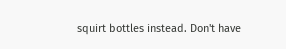squirt bottles instead. Don't have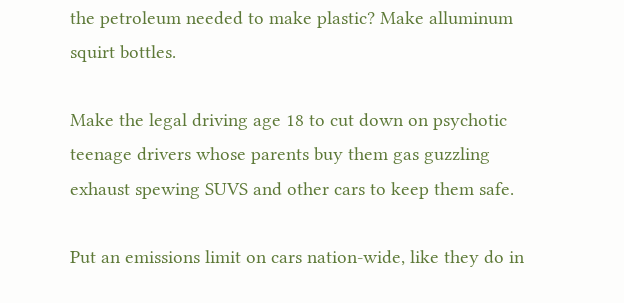the petroleum needed to make plastic? Make alluminum squirt bottles.

Make the legal driving age 18 to cut down on psychotic teenage drivers whose parents buy them gas guzzling exhaust spewing SUVS and other cars to keep them safe.

Put an emissions limit on cars nation-wide, like they do in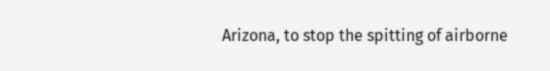Arizona, to stop the spitting of airborne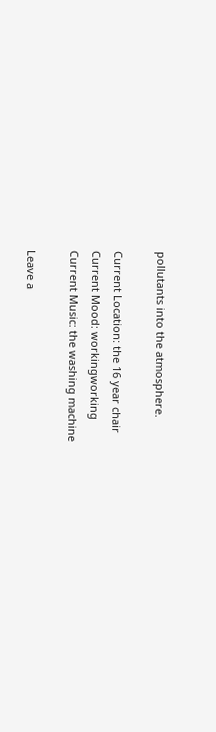pollutants into the atmosphere.

Current Location: the 16 year chair
Current Mood: workingworking
Current Music: the washing machine

Leave a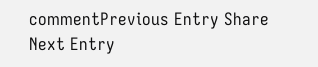commentPrevious Entry Share Next Entry